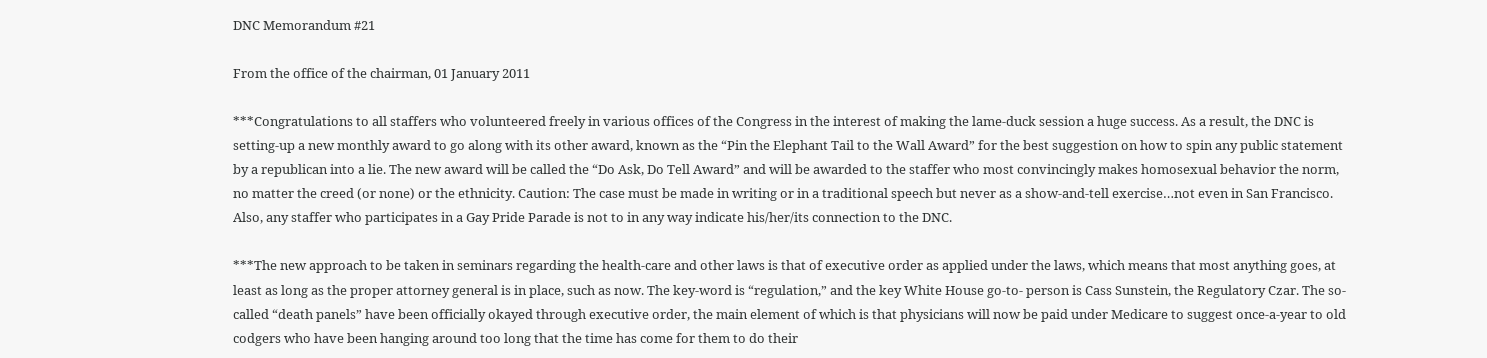DNC Memorandum #21

From the office of the chairman, 01 January 2011

***Congratulations to all staffers who volunteered freely in various offices of the Congress in the interest of making the lame-duck session a huge success. As a result, the DNC is setting-up a new monthly award to go along with its other award, known as the “Pin the Elephant Tail to the Wall Award” for the best suggestion on how to spin any public statement by a republican into a lie. The new award will be called the “Do Ask, Do Tell Award” and will be awarded to the staffer who most convincingly makes homosexual behavior the norm, no matter the creed (or none) or the ethnicity. Caution: The case must be made in writing or in a traditional speech but never as a show-and-tell exercise…not even in San Francisco. Also, any staffer who participates in a Gay Pride Parade is not to in any way indicate his/her/its connection to the DNC.

***The new approach to be taken in seminars regarding the health-care and other laws is that of executive order as applied under the laws, which means that most anything goes, at least as long as the proper attorney general is in place, such as now. The key-word is “regulation,” and the key White House go-to- person is Cass Sunstein, the Regulatory Czar. The so-called “death panels” have been officially okayed through executive order, the main element of which is that physicians will now be paid under Medicare to suggest once-a-year to old codgers who have been hanging around too long that the time has come for them to do their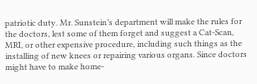patriotic duty. Mr. Sunstein’s department will make the rules for the doctors, lest some of them forget and suggest a Cat-Scan, MRI, or other expensive procedure, including such things as the installing of new knees or repairing various organs. Since doctors might have to make home-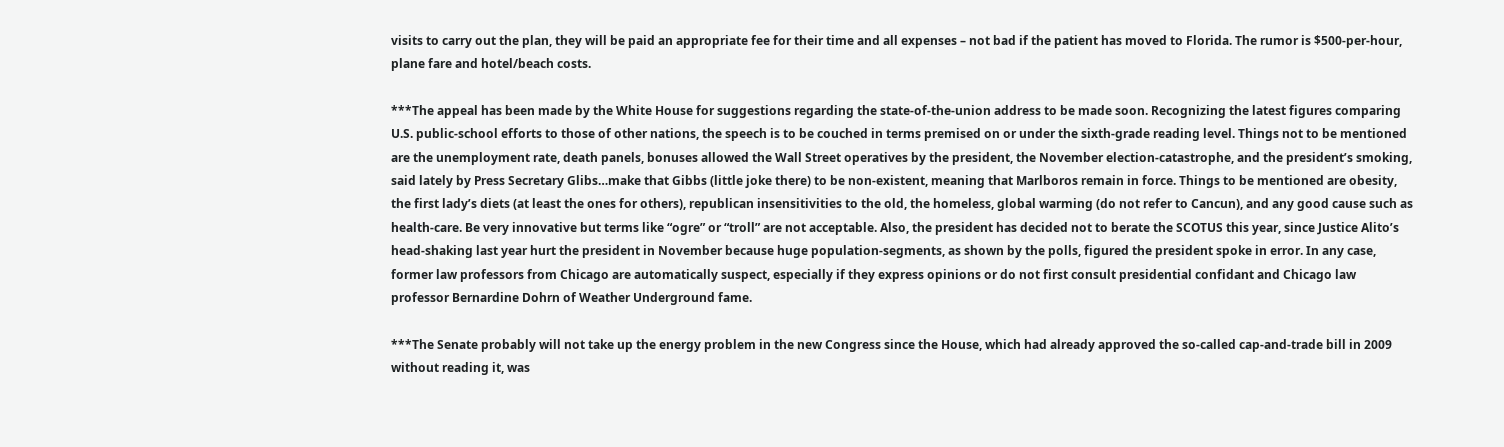visits to carry out the plan, they will be paid an appropriate fee for their time and all expenses – not bad if the patient has moved to Florida. The rumor is $500-per-hour, plane fare and hotel/beach costs.

***The appeal has been made by the White House for suggestions regarding the state-of-the-union address to be made soon. Recognizing the latest figures comparing U.S. public-school efforts to those of other nations, the speech is to be couched in terms premised on or under the sixth-grade reading level. Things not to be mentioned are the unemployment rate, death panels, bonuses allowed the Wall Street operatives by the president, the November election-catastrophe, and the president’s smoking, said lately by Press Secretary Glibs…make that Gibbs (little joke there) to be non-existent, meaning that Marlboros remain in force. Things to be mentioned are obesity, the first lady’s diets (at least the ones for others), republican insensitivities to the old, the homeless, global warming (do not refer to Cancun), and any good cause such as health-care. Be very innovative but terms like “ogre” or “troll” are not acceptable. Also, the president has decided not to berate the SCOTUS this year, since Justice Alito’s head-shaking last year hurt the president in November because huge population-segments, as shown by the polls, figured the president spoke in error. In any case, former law professors from Chicago are automatically suspect, especially if they express opinions or do not first consult presidential confidant and Chicago law professor Bernardine Dohrn of Weather Underground fame.

***The Senate probably will not take up the energy problem in the new Congress since the House, which had already approved the so-called cap-and-trade bill in 2009 without reading it, was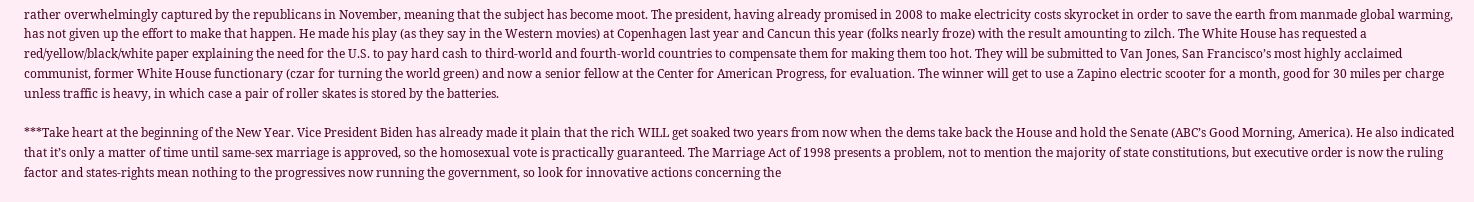rather overwhelmingly captured by the republicans in November, meaning that the subject has become moot. The president, having already promised in 2008 to make electricity costs skyrocket in order to save the earth from manmade global warming, has not given up the effort to make that happen. He made his play (as they say in the Western movies) at Copenhagen last year and Cancun this year (folks nearly froze) with the result amounting to zilch. The White House has requested a red/yellow/black/white paper explaining the need for the U.S. to pay hard cash to third-world and fourth-world countries to compensate them for making them too hot. They will be submitted to Van Jones, San Francisco’s most highly acclaimed communist, former White House functionary (czar for turning the world green) and now a senior fellow at the Center for American Progress, for evaluation. The winner will get to use a Zapino electric scooter for a month, good for 30 miles per charge unless traffic is heavy, in which case a pair of roller skates is stored by the batteries.

***Take heart at the beginning of the New Year. Vice President Biden has already made it plain that the rich WILL get soaked two years from now when the dems take back the House and hold the Senate (ABC’s Good Morning, America). He also indicated that it’s only a matter of time until same-sex marriage is approved, so the homosexual vote is practically guaranteed. The Marriage Act of 1998 presents a problem, not to mention the majority of state constitutions, but executive order is now the ruling factor and states-rights mean nothing to the progressives now running the government, so look for innovative actions concerning the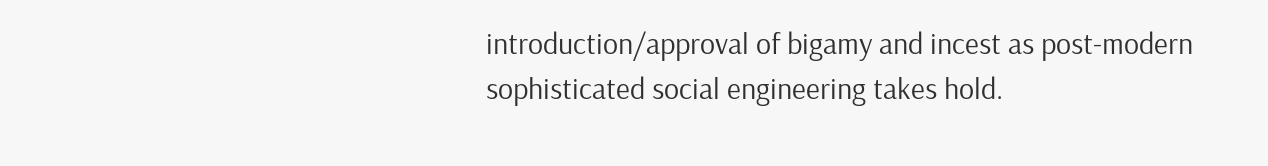introduction/approval of bigamy and incest as post-modern sophisticated social engineering takes hold.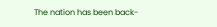The nation has been back-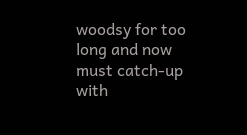woodsy for too long and now must catch-up with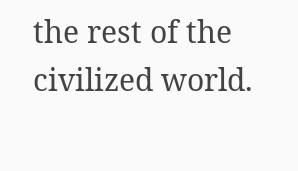the rest of the civilized world.